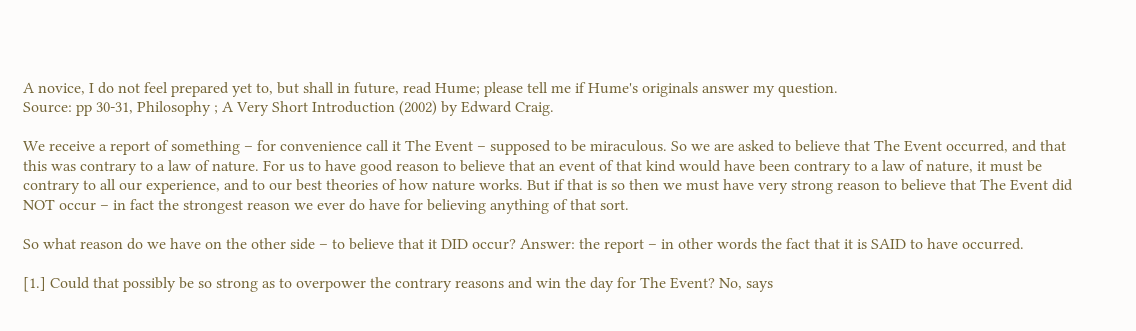A novice, I do not feel prepared yet to, but shall in future, read Hume; please tell me if Hume's originals answer my question.
Source: pp 30-31, Philosophy ; A Very Short Introduction (2002) by Edward Craig.

We receive a report of something – for convenience call it The Event – supposed to be miraculous. So we are asked to believe that The Event occurred, and that this was contrary to a law of nature. For us to have good reason to believe that an event of that kind would have been contrary to a law of nature, it must be contrary to all our experience, and to our best theories of how nature works. But if that is so then we must have very strong reason to believe that The Event did NOT occur – in fact the strongest reason we ever do have for believing anything of that sort.

So what reason do we have on the other side – to believe that it DID occur? Answer: the report – in other words the fact that it is SAID to have occurred.

[1.] Could that possibly be so strong as to overpower the contrary reasons and win the day for The Event? No, says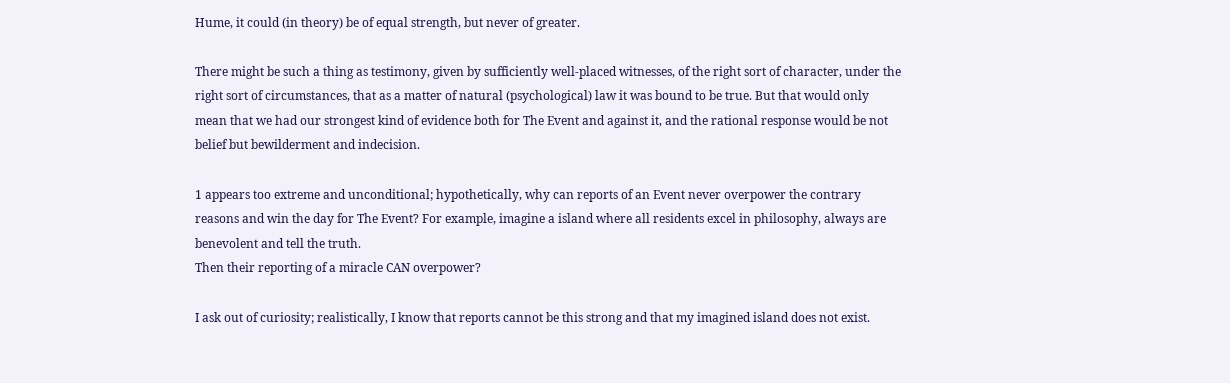Hume, it could (in theory) be of equal strength, but never of greater.

There might be such a thing as testimony, given by sufficiently well-placed witnesses, of the right sort of character, under the right sort of circumstances, that as a matter of natural (psychological) law it was bound to be true. But that would only mean that we had our strongest kind of evidence both for The Event and against it, and the rational response would be not belief but bewilderment and indecision.

1 appears too extreme and unconditional; hypothetically, why can reports of an Event never overpower the contrary reasons and win the day for The Event? For example, imagine a island where all residents excel in philosophy, always are benevolent and tell the truth.
Then their reporting of a miracle CAN overpower?

I ask out of curiosity; realistically, I know that reports cannot be this strong and that my imagined island does not exist.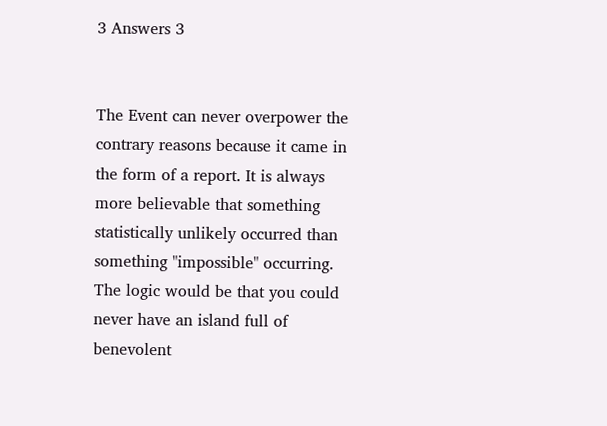3 Answers 3


The Event can never overpower the contrary reasons because it came in the form of a report. It is always more believable that something statistically unlikely occurred than something "impossible" occurring. The logic would be that you could never have an island full of benevolent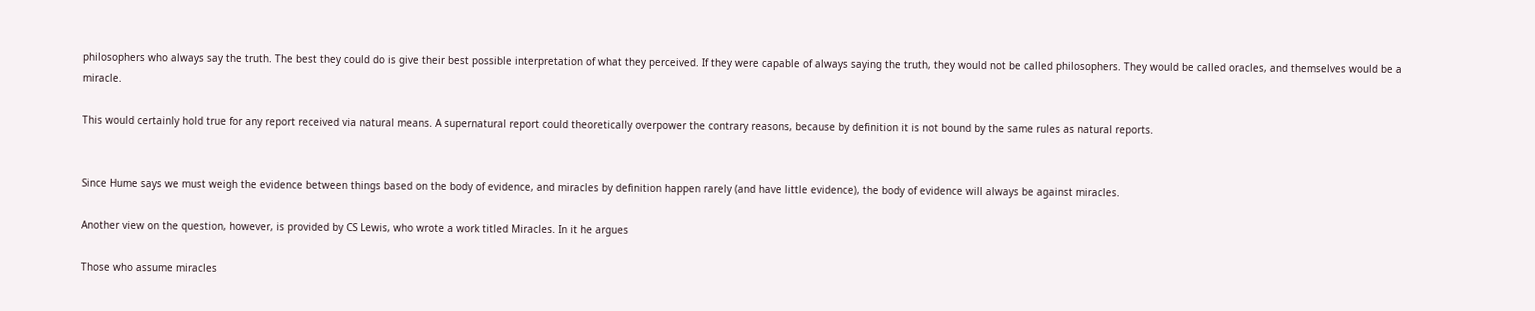philosophers who always say the truth. The best they could do is give their best possible interpretation of what they perceived. If they were capable of always saying the truth, they would not be called philosophers. They would be called oracles, and themselves would be a miracle.

This would certainly hold true for any report received via natural means. A supernatural report could theoretically overpower the contrary reasons, because by definition it is not bound by the same rules as natural reports.


Since Hume says we must weigh the evidence between things based on the body of evidence, and miracles by definition happen rarely (and have little evidence), the body of evidence will always be against miracles.

Another view on the question, however, is provided by CS Lewis, who wrote a work titled Miracles. In it he argues

Those who assume miracles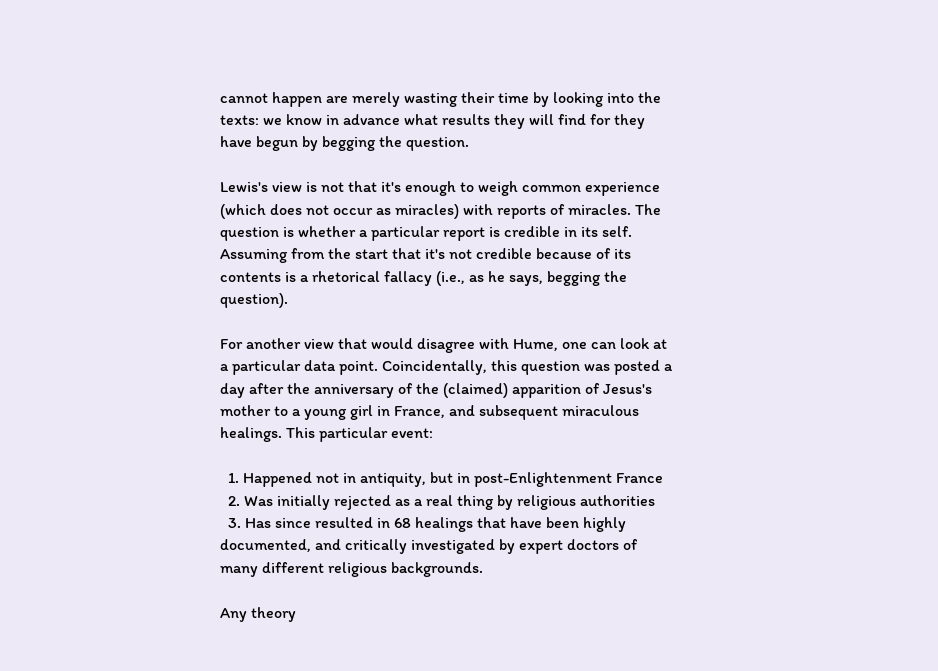cannot happen are merely wasting their time by looking into the texts: we know in advance what results they will find for they have begun by begging the question.

Lewis's view is not that it's enough to weigh common experience (which does not occur as miracles) with reports of miracles. The question is whether a particular report is credible in its self. Assuming from the start that it's not credible because of its contents is a rhetorical fallacy (i.e., as he says, begging the question).

For another view that would disagree with Hume, one can look at a particular data point. Coincidentally, this question was posted a day after the anniversary of the (claimed) apparition of Jesus's mother to a young girl in France, and subsequent miraculous healings. This particular event:

  1. Happened not in antiquity, but in post-Enlightenment France
  2. Was initially rejected as a real thing by religious authorities
  3. Has since resulted in 68 healings that have been highly documented, and critically investigated by expert doctors of many different religious backgrounds.

Any theory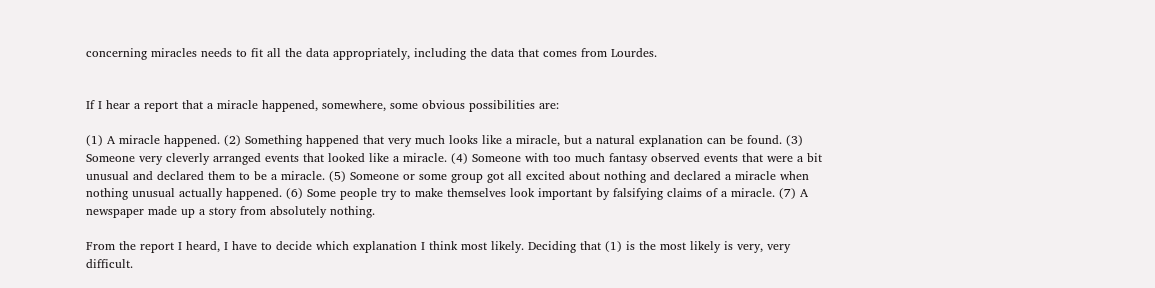concerning miracles needs to fit all the data appropriately, including the data that comes from Lourdes.


If I hear a report that a miracle happened, somewhere, some obvious possibilities are:

(1) A miracle happened. (2) Something happened that very much looks like a miracle, but a natural explanation can be found. (3) Someone very cleverly arranged events that looked like a miracle. (4) Someone with too much fantasy observed events that were a bit unusual and declared them to be a miracle. (5) Someone or some group got all excited about nothing and declared a miracle when nothing unusual actually happened. (6) Some people try to make themselves look important by falsifying claims of a miracle. (7) A newspaper made up a story from absolutely nothing.

From the report I heard, I have to decide which explanation I think most likely. Deciding that (1) is the most likely is very, very difficult.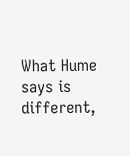What Hume says is different,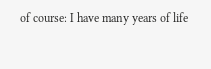of course: I have many years of life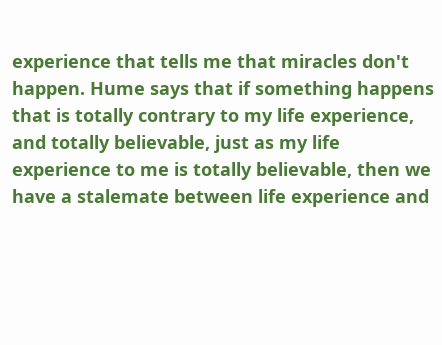experience that tells me that miracles don't happen. Hume says that if something happens that is totally contrary to my life experience, and totally believable, just as my life experience to me is totally believable, then we have a stalemate between life experience and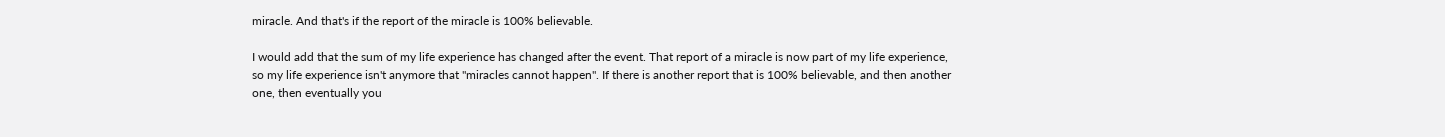miracle. And that's if the report of the miracle is 100% believable.

I would add that the sum of my life experience has changed after the event. That report of a miracle is now part of my life experience, so my life experience isn't anymore that "miracles cannot happen". If there is another report that is 100% believable, and then another one, then eventually you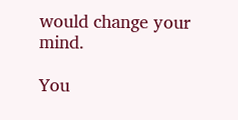would change your mind.

You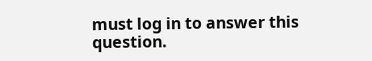must log in to answer this question.